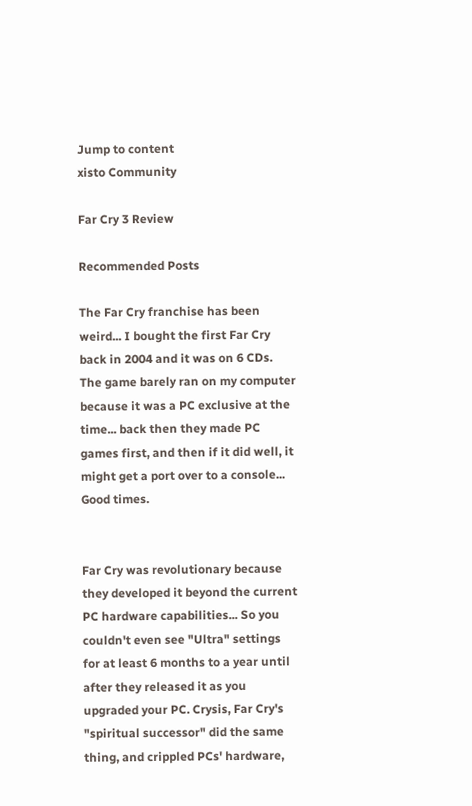Jump to content
xisto Community

Far Cry 3 Review

Recommended Posts

The Far Cry franchise has been weird... I bought the first Far Cry back in 2004 and it was on 6 CDs. The game barely ran on my computer because it was a PC exclusive at the time... back then they made PC games first, and then if it did well, it might get a port over to a console... Good times.


Far Cry was revolutionary because they developed it beyond the current PC hardware capabilities... So you couldn't even see "Ultra" settings for at least 6 months to a year until after they released it as you upgraded your PC. Crysis, Far Cry's "spiritual successor" did the same thing, and crippled PCs' hardware,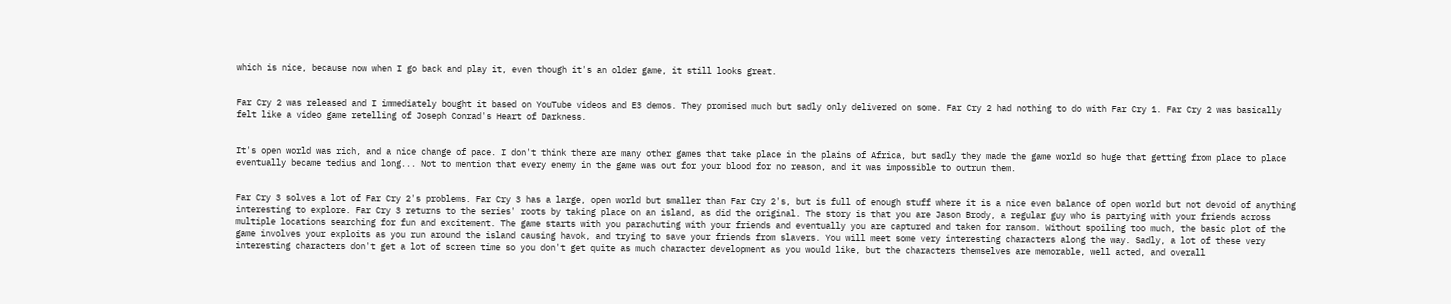which is nice, because now when I go back and play it, even though it's an older game, it still looks great.


Far Cry 2 was released and I immediately bought it based on YouTube videos and E3 demos. They promised much but sadly only delivered on some. Far Cry 2 had nothing to do with Far Cry 1. Far Cry 2 was basically felt like a video game retelling of Joseph Conrad's Heart of Darkness.


It's open world was rich, and a nice change of pace. I don't think there are many other games that take place in the plains of Africa, but sadly they made the game world so huge that getting from place to place eventually became tedius and long... Not to mention that every enemy in the game was out for your blood for no reason, and it was impossible to outrun them.


Far Cry 3 solves a lot of Far Cry 2's problems. Far Cry 3 has a large, open world but smaller than Far Cry 2's, but is full of enough stuff where it is a nice even balance of open world but not devoid of anything interesting to explore. Far Cry 3 returns to the series' roots by taking place on an island, as did the original. The story is that you are Jason Brody, a regular guy who is partying with your friends across multiple locations searching for fun and excitement. The game starts with you parachuting with your friends and eventually you are captured and taken for ransom. Without spoiling too much, the basic plot of the game involves your exploits as you run around the island causing havok, and trying to save your friends from slavers. You will meet some very interesting characters along the way. Sadly, a lot of these very interesting characters don't get a lot of screen time so you don't get quite as much character development as you would like, but the characters themselves are memorable, well acted, and overall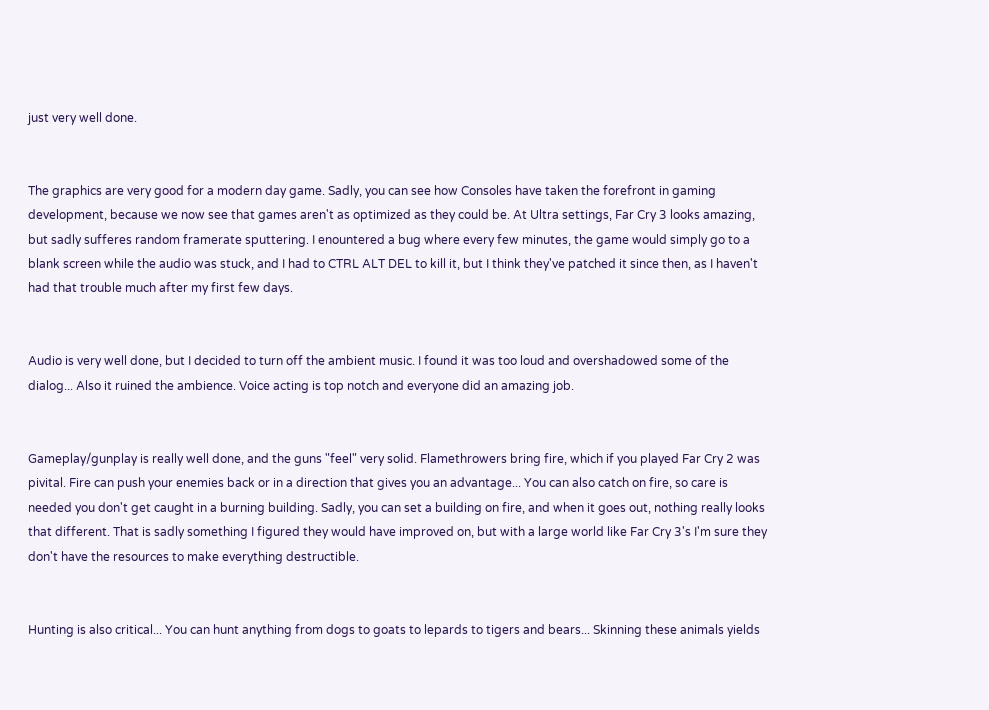just very well done.


The graphics are very good for a modern day game. Sadly, you can see how Consoles have taken the forefront in gaming development, because we now see that games aren't as optimized as they could be. At Ultra settings, Far Cry 3 looks amazing, but sadly sufferes random framerate sputtering. I enountered a bug where every few minutes, the game would simply go to a blank screen while the audio was stuck, and I had to CTRL ALT DEL to kill it, but I think they've patched it since then, as I haven't had that trouble much after my first few days.


Audio is very well done, but I decided to turn off the ambient music. I found it was too loud and overshadowed some of the dialog... Also it ruined the ambience. Voice acting is top notch and everyone did an amazing job.


Gameplay/gunplay is really well done, and the guns "feel" very solid. Flamethrowers bring fire, which if you played Far Cry 2 was pivital. Fire can push your enemies back or in a direction that gives you an advantage... You can also catch on fire, so care is needed you don't get caught in a burning building. Sadly, you can set a building on fire, and when it goes out, nothing really looks that different. That is sadly something I figured they would have improved on, but with a large world like Far Cry 3's I'm sure they don't have the resources to make everything destructible.


Hunting is also critical... You can hunt anything from dogs to goats to lepards to tigers and bears... Skinning these animals yields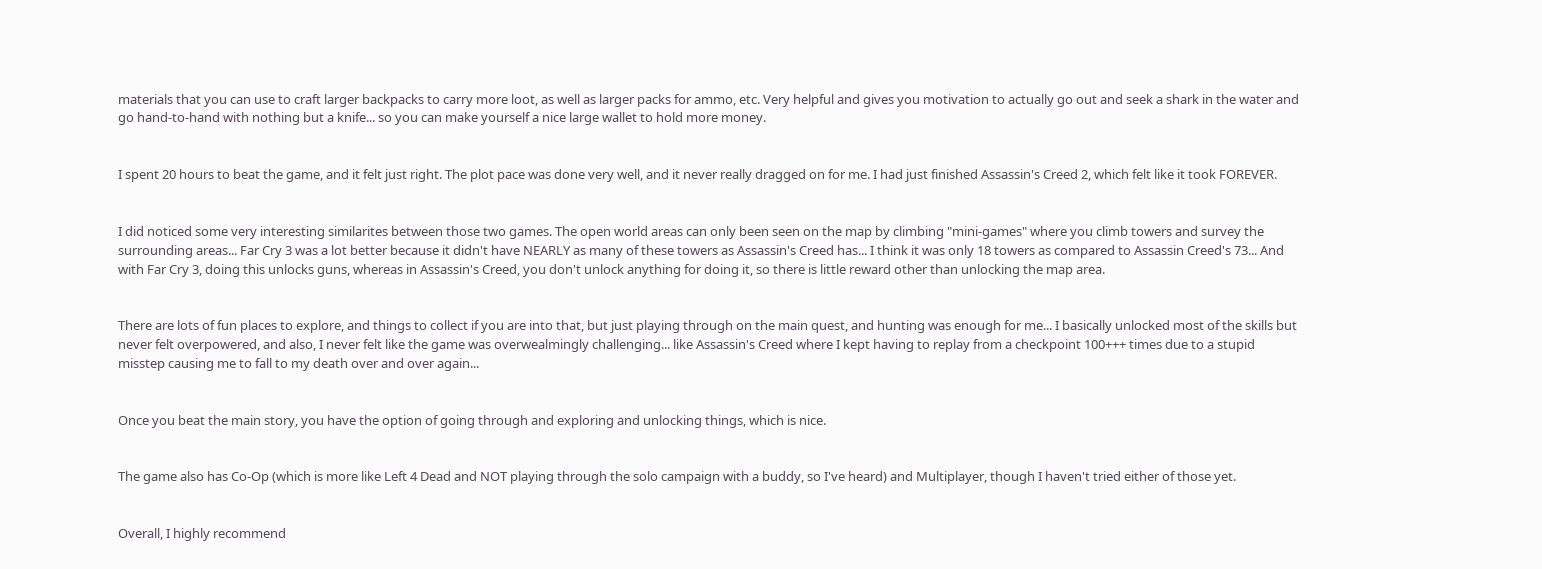materials that you can use to craft larger backpacks to carry more loot, as well as larger packs for ammo, etc. Very helpful and gives you motivation to actually go out and seek a shark in the water and go hand-to-hand with nothing but a knife... so you can make yourself a nice large wallet to hold more money.


I spent 20 hours to beat the game, and it felt just right. The plot pace was done very well, and it never really dragged on for me. I had just finished Assassin's Creed 2, which felt like it took FOREVER.


I did noticed some very interesting similarites between those two games. The open world areas can only been seen on the map by climbing "mini-games" where you climb towers and survey the surrounding areas... Far Cry 3 was a lot better because it didn't have NEARLY as many of these towers as Assassin's Creed has... I think it was only 18 towers as compared to Assassin Creed's 73... And with Far Cry 3, doing this unlocks guns, whereas in Assassin's Creed, you don't unlock anything for doing it, so there is little reward other than unlocking the map area.


There are lots of fun places to explore, and things to collect if you are into that, but just playing through on the main quest, and hunting was enough for me... I basically unlocked most of the skills but never felt overpowered, and also, I never felt like the game was overwealmingly challenging... like Assassin's Creed where I kept having to replay from a checkpoint 100+++ times due to a stupid misstep causing me to fall to my death over and over again...


Once you beat the main story, you have the option of going through and exploring and unlocking things, which is nice.


The game also has Co-Op (which is more like Left 4 Dead and NOT playing through the solo campaign with a buddy, so I've heard) and Multiplayer, though I haven't tried either of those yet.


Overall, I highly recommend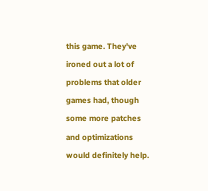this game. They've ironed out a lot of problems that older games had, though some more patches and optimizations would definitely help.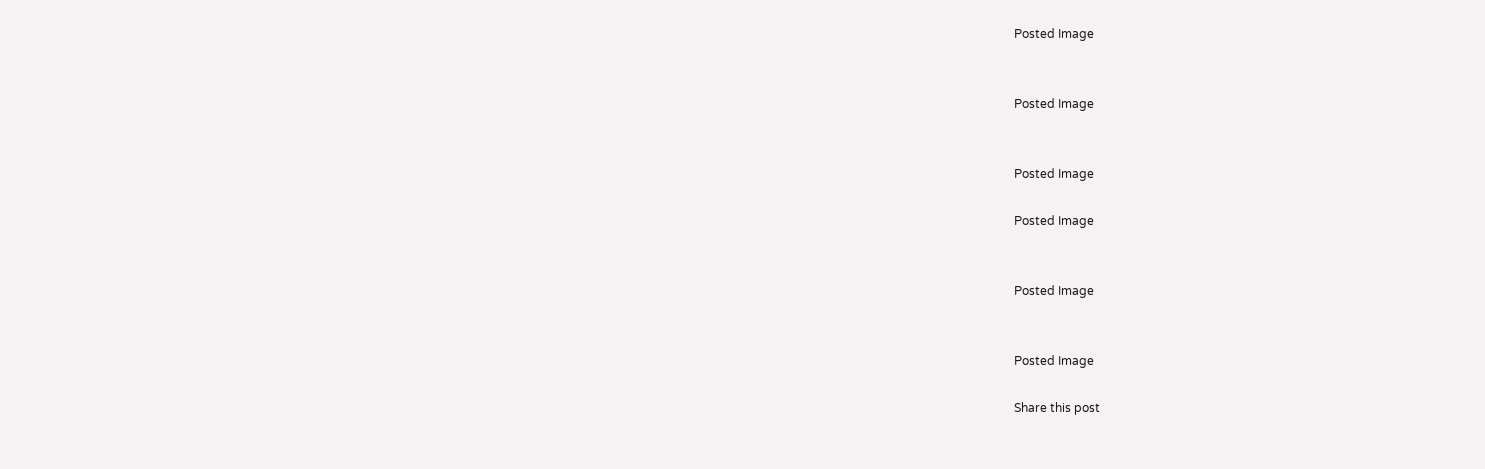Posted Image


Posted Image


Posted Image

Posted Image


Posted Image


Posted Image

Share this post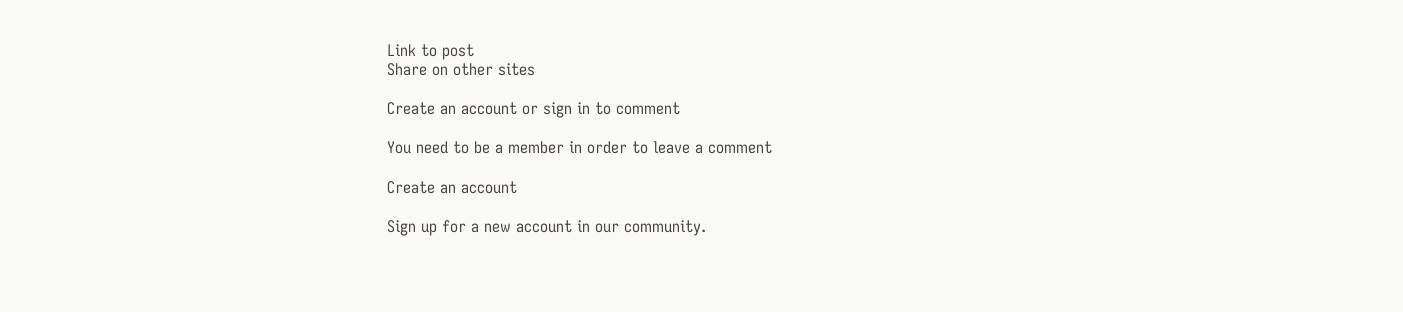Link to post
Share on other sites

Create an account or sign in to comment

You need to be a member in order to leave a comment

Create an account

Sign up for a new account in our community.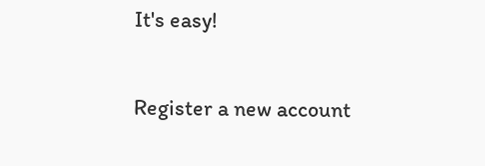It's easy!

Register a new account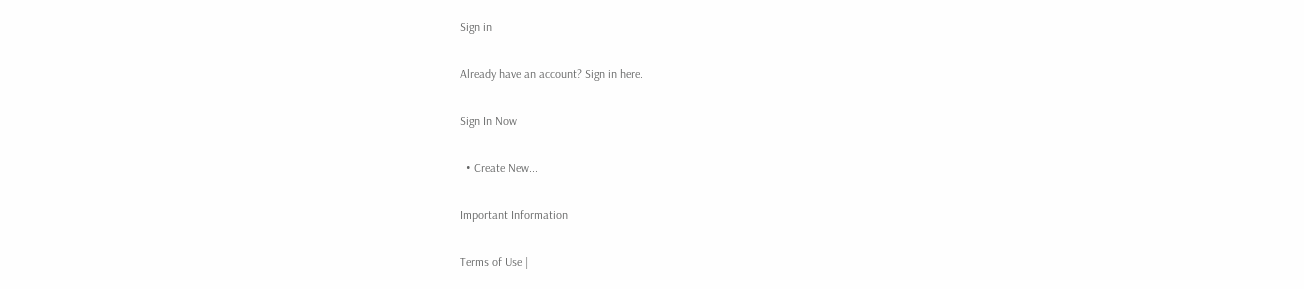Sign in

Already have an account? Sign in here.

Sign In Now

  • Create New...

Important Information

Terms of Use |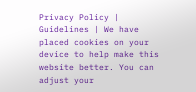Privacy Policy | Guidelines | We have placed cookies on your device to help make this website better. You can adjust your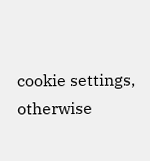cookie settings, otherwise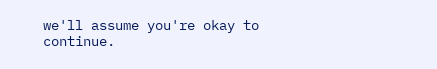we'll assume you're okay to continue.